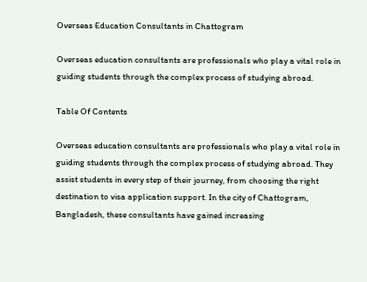Overseas Education Consultants in Chattogram

Overseas education consultants are professionals who play a vital role in guiding students through the complex process of studying abroad.

Table Of Contents

Overseas education consultants are professionals who play a vital role in guiding students through the complex process of studying abroad. They assist students in every step of their journey, from choosing the right destination to visa application support. In the city of Chattogram, Bangladesh, these consultants have gained increasing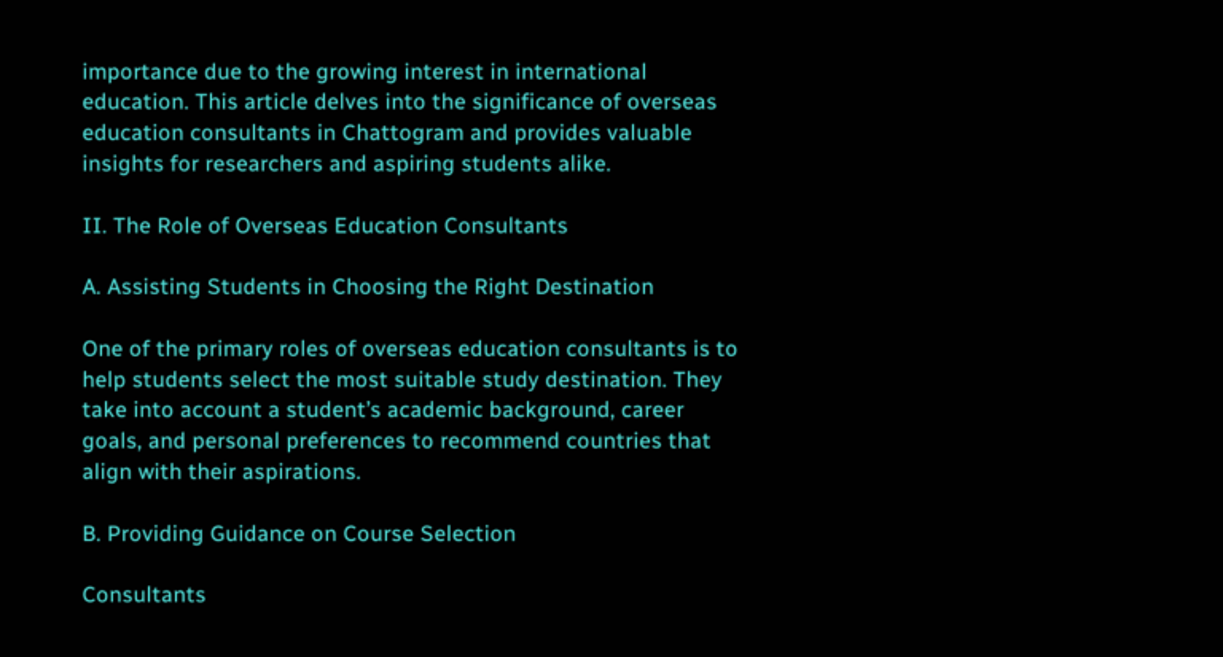importance due to the growing interest in international education. This article delves into the significance of overseas education consultants in Chattogram and provides valuable insights for researchers and aspiring students alike.

II. The Role of Overseas Education Consultants

A. Assisting Students in Choosing the Right Destination

One of the primary roles of overseas education consultants is to help students select the most suitable study destination. They take into account a student’s academic background, career goals, and personal preferences to recommend countries that align with their aspirations.

B. Providing Guidance on Course Selection

Consultants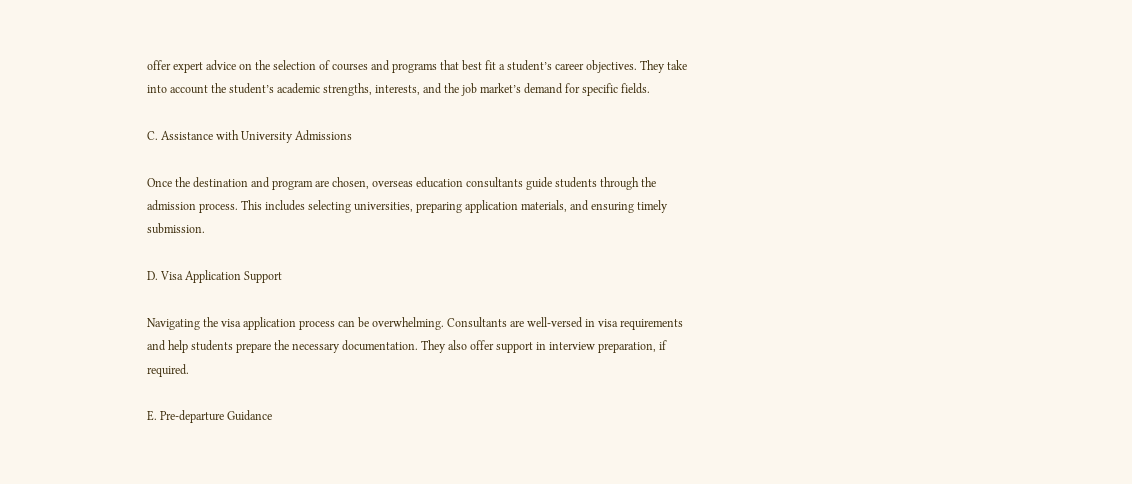offer expert advice on the selection of courses and programs that best fit a student’s career objectives. They take into account the student’s academic strengths, interests, and the job market’s demand for specific fields.

C. Assistance with University Admissions

Once the destination and program are chosen, overseas education consultants guide students through the admission process. This includes selecting universities, preparing application materials, and ensuring timely submission.

D. Visa Application Support

Navigating the visa application process can be overwhelming. Consultants are well-versed in visa requirements and help students prepare the necessary documentation. They also offer support in interview preparation, if required.

E. Pre-departure Guidance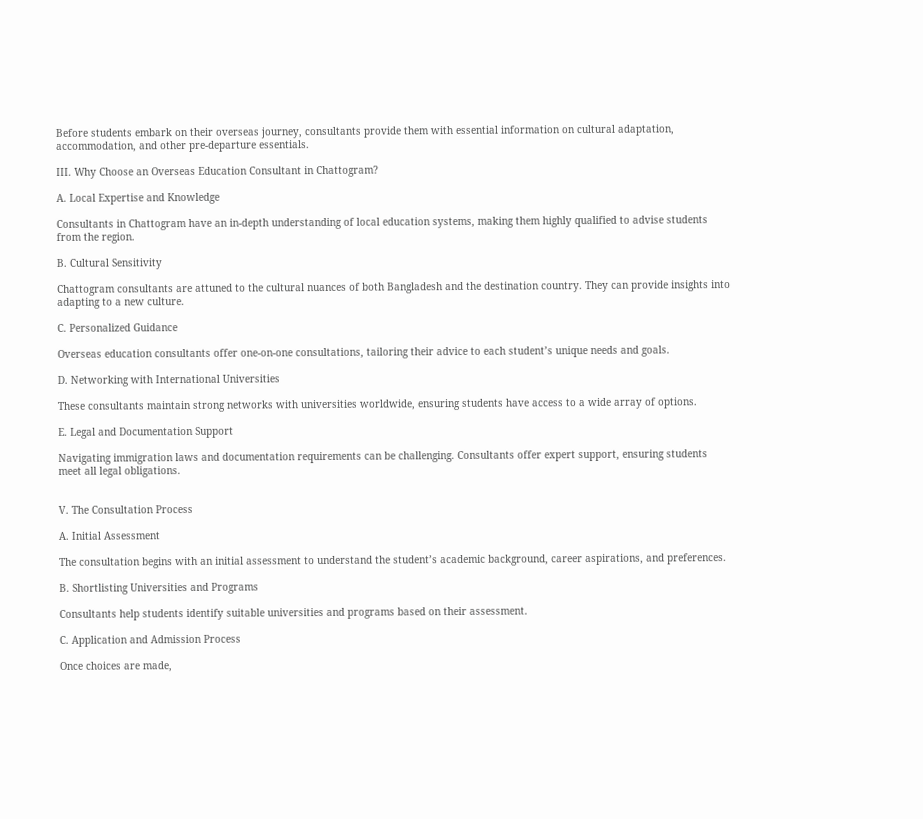Before students embark on their overseas journey, consultants provide them with essential information on cultural adaptation, accommodation, and other pre-departure essentials.

III. Why Choose an Overseas Education Consultant in Chattogram?

A. Local Expertise and Knowledge

Consultants in Chattogram have an in-depth understanding of local education systems, making them highly qualified to advise students from the region.

B. Cultural Sensitivity

Chattogram consultants are attuned to the cultural nuances of both Bangladesh and the destination country. They can provide insights into adapting to a new culture.

C. Personalized Guidance

Overseas education consultants offer one-on-one consultations, tailoring their advice to each student’s unique needs and goals.

D. Networking with International Universities

These consultants maintain strong networks with universities worldwide, ensuring students have access to a wide array of options.

E. Legal and Documentation Support

Navigating immigration laws and documentation requirements can be challenging. Consultants offer expert support, ensuring students meet all legal obligations.


V. The Consultation Process

A. Initial Assessment

The consultation begins with an initial assessment to understand the student’s academic background, career aspirations, and preferences.

B. Shortlisting Universities and Programs

Consultants help students identify suitable universities and programs based on their assessment.

C. Application and Admission Process

Once choices are made,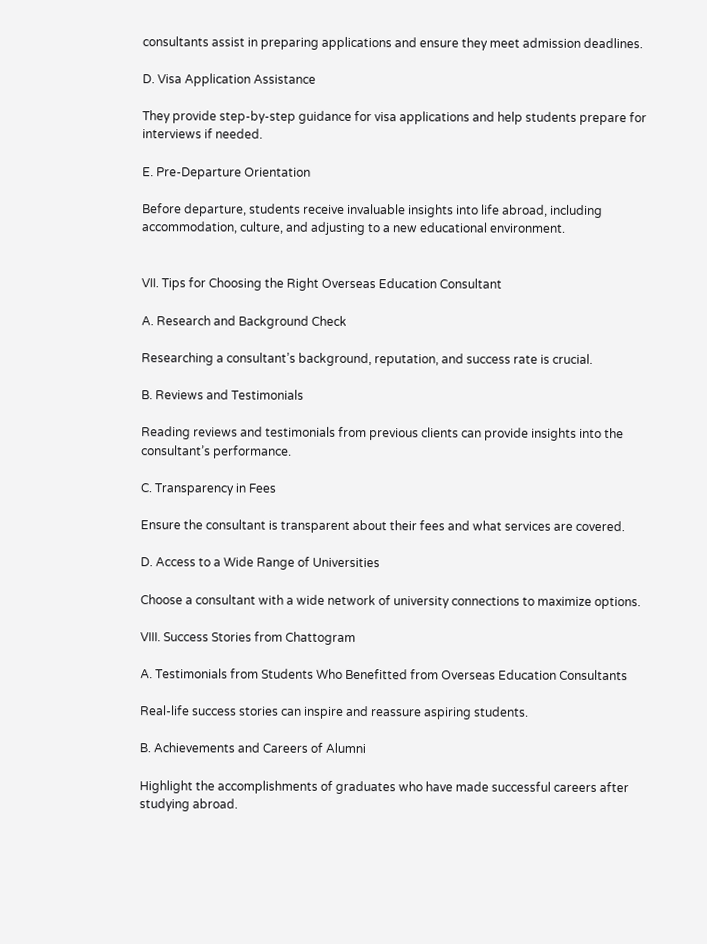consultants assist in preparing applications and ensure they meet admission deadlines.

D. Visa Application Assistance

They provide step-by-step guidance for visa applications and help students prepare for interviews if needed.

E. Pre-Departure Orientation

Before departure, students receive invaluable insights into life abroad, including accommodation, culture, and adjusting to a new educational environment.


VII. Tips for Choosing the Right Overseas Education Consultant

A. Research and Background Check

Researching a consultant’s background, reputation, and success rate is crucial.

B. Reviews and Testimonials

Reading reviews and testimonials from previous clients can provide insights into the consultant’s performance.

C. Transparency in Fees

Ensure the consultant is transparent about their fees and what services are covered.

D. Access to a Wide Range of Universities

Choose a consultant with a wide network of university connections to maximize options.

VIII. Success Stories from Chattogram

A. Testimonials from Students Who Benefitted from Overseas Education Consultants

Real-life success stories can inspire and reassure aspiring students.

B. Achievements and Careers of Alumni

Highlight the accomplishments of graduates who have made successful careers after studying abroad.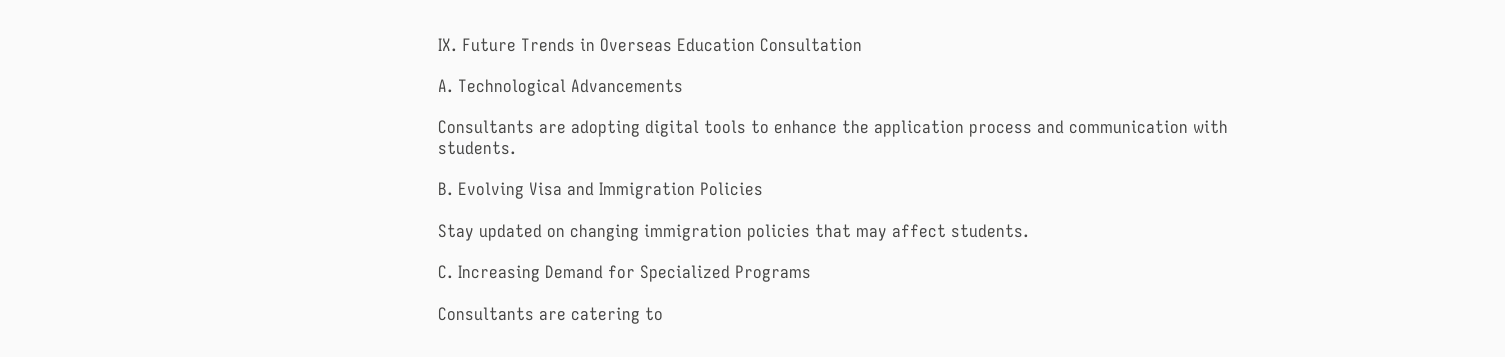IX. Future Trends in Overseas Education Consultation

A. Technological Advancements

Consultants are adopting digital tools to enhance the application process and communication with students.

B. Evolving Visa and Immigration Policies

Stay updated on changing immigration policies that may affect students.

C. Increasing Demand for Specialized Programs

Consultants are catering to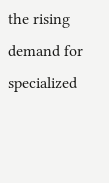the rising demand for specialized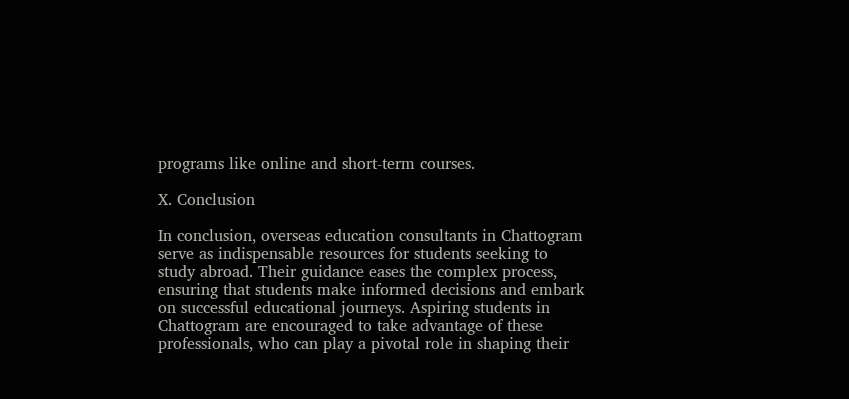programs like online and short-term courses.

X. Conclusion

In conclusion, overseas education consultants in Chattogram serve as indispensable resources for students seeking to study abroad. Their guidance eases the complex process, ensuring that students make informed decisions and embark on successful educational journeys. Aspiring students in Chattogram are encouraged to take advantage of these professionals, who can play a pivotal role in shaping their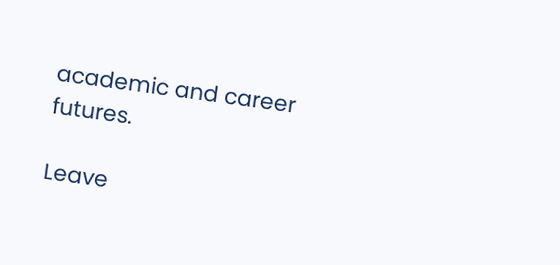academic and career futures.

Leave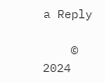a Reply

    © 2024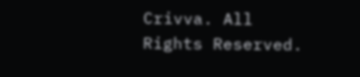Crivva. All Rights Reserved.